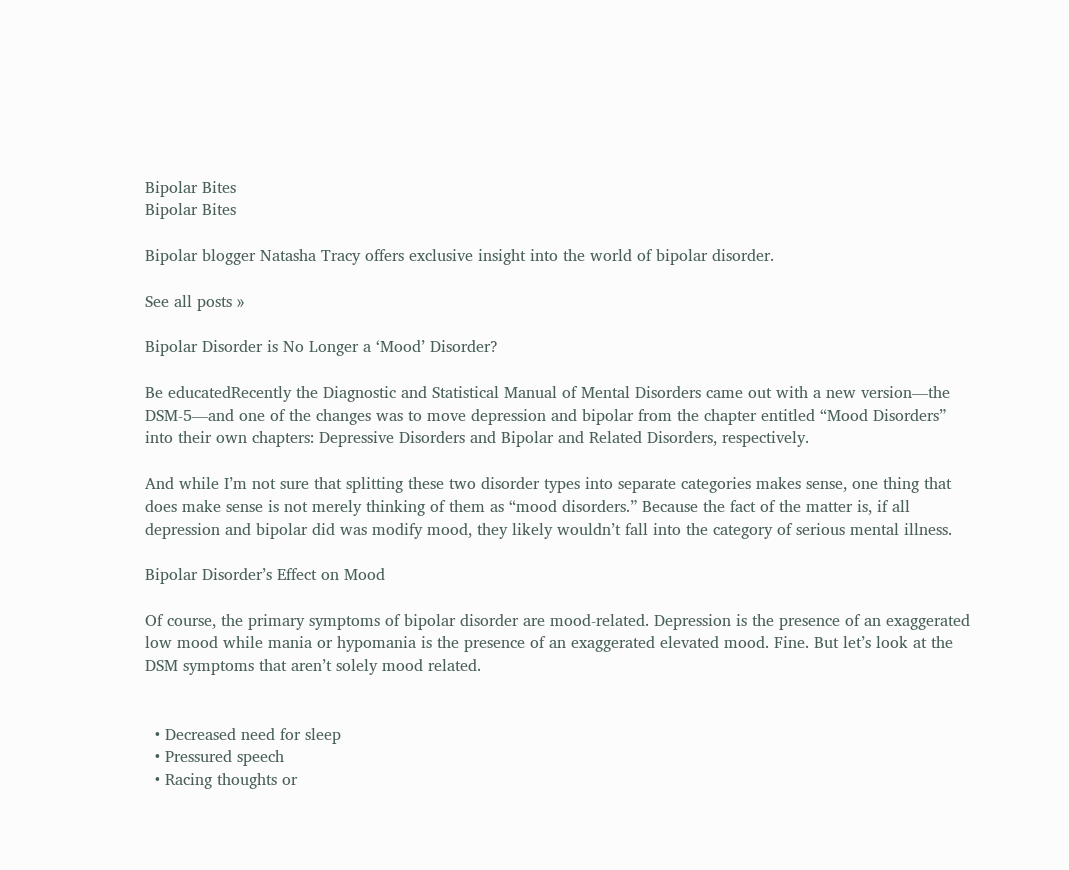Bipolar Bites
Bipolar Bites

Bipolar blogger Natasha Tracy offers exclusive insight into the world of bipolar disorder.

See all posts »

Bipolar Disorder is No Longer a ‘Mood’ Disorder?

Be educatedRecently the Diagnostic and Statistical Manual of Mental Disorders came out with a new version—the DSM-5—and one of the changes was to move depression and bipolar from the chapter entitled “Mood Disorders” into their own chapters: Depressive Disorders and Bipolar and Related Disorders, respectively.

And while I’m not sure that splitting these two disorder types into separate categories makes sense, one thing that does make sense is not merely thinking of them as “mood disorders.” Because the fact of the matter is, if all depression and bipolar did was modify mood, they likely wouldn’t fall into the category of serious mental illness.

Bipolar Disorder’s Effect on Mood

Of course, the primary symptoms of bipolar disorder are mood-related. Depression is the presence of an exaggerated low mood while mania or hypomania is the presence of an exaggerated elevated mood. Fine. But let’s look at the DSM symptoms that aren’t solely mood related.


  • Decreased need for sleep
  • Pressured speech
  • Racing thoughts or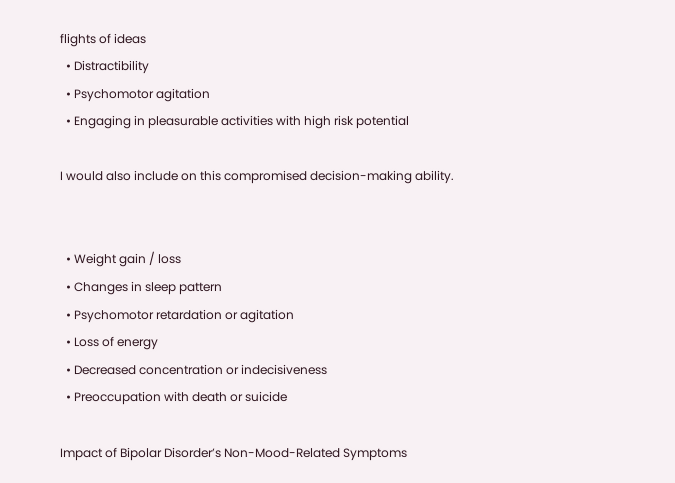flights of ideas
  • Distractibility
  • Psychomotor agitation
  • Engaging in pleasurable activities with high risk potential

I would also include on this compromised decision-making ability.


  • Weight gain / loss
  • Changes in sleep pattern
  • Psychomotor retardation or agitation
  • Loss of energy
  • Decreased concentration or indecisiveness
  • Preoccupation with death or suicide

Impact of Bipolar Disorder’s Non-Mood-Related Symptoms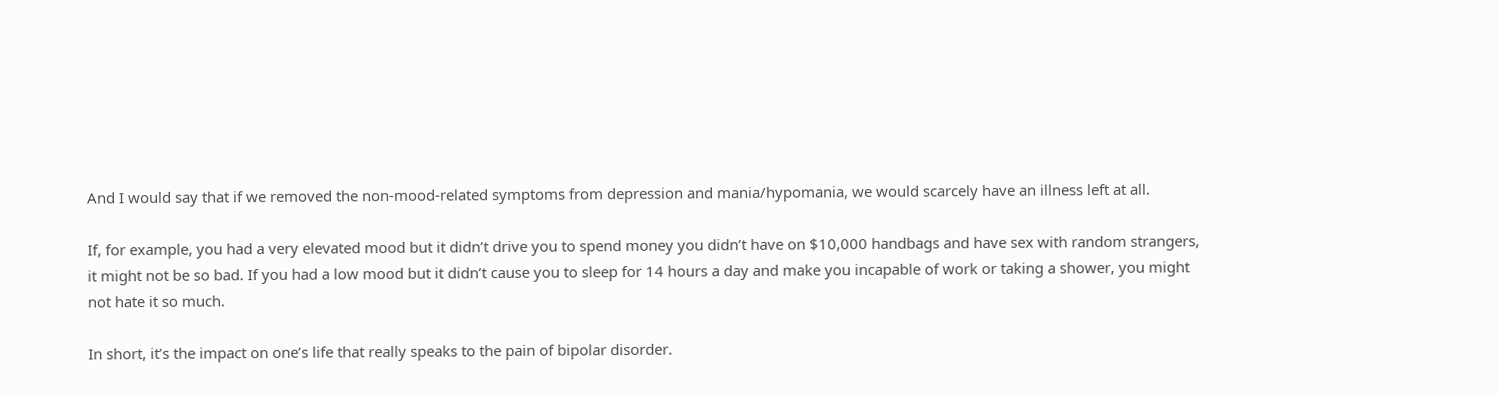And I would say that if we removed the non-mood-related symptoms from depression and mania/hypomania, we would scarcely have an illness left at all.

If, for example, you had a very elevated mood but it didn’t drive you to spend money you didn’t have on $10,000 handbags and have sex with random strangers, it might not be so bad. If you had a low mood but it didn’t cause you to sleep for 14 hours a day and make you incapable of work or taking a shower, you might not hate it so much.

In short, it’s the impact on one’s life that really speaks to the pain of bipolar disorder.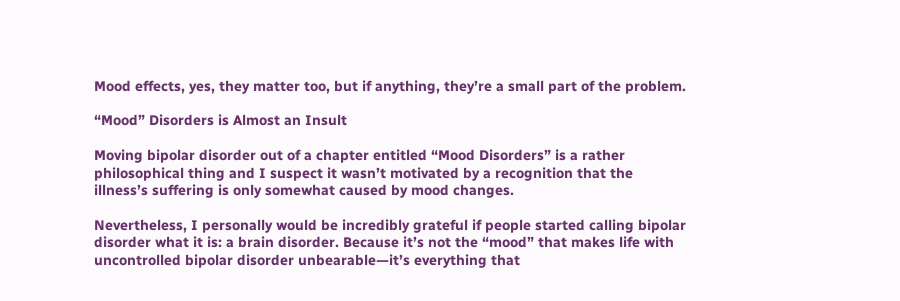Mood effects, yes, they matter too, but if anything, they’re a small part of the problem.

“Mood” Disorders is Almost an Insult

Moving bipolar disorder out of a chapter entitled “Mood Disorders” is a rather philosophical thing and I suspect it wasn’t motivated by a recognition that the illness’s suffering is only somewhat caused by mood changes.

Nevertheless, I personally would be incredibly grateful if people started calling bipolar disorder what it is: a brain disorder. Because it’s not the “mood” that makes life with uncontrolled bipolar disorder unbearable—it’s everything that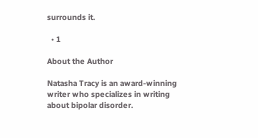surrounds it.

  • 1

About the Author

Natasha Tracy is an award-winning writer who specializes in writing about bipolar disorder.